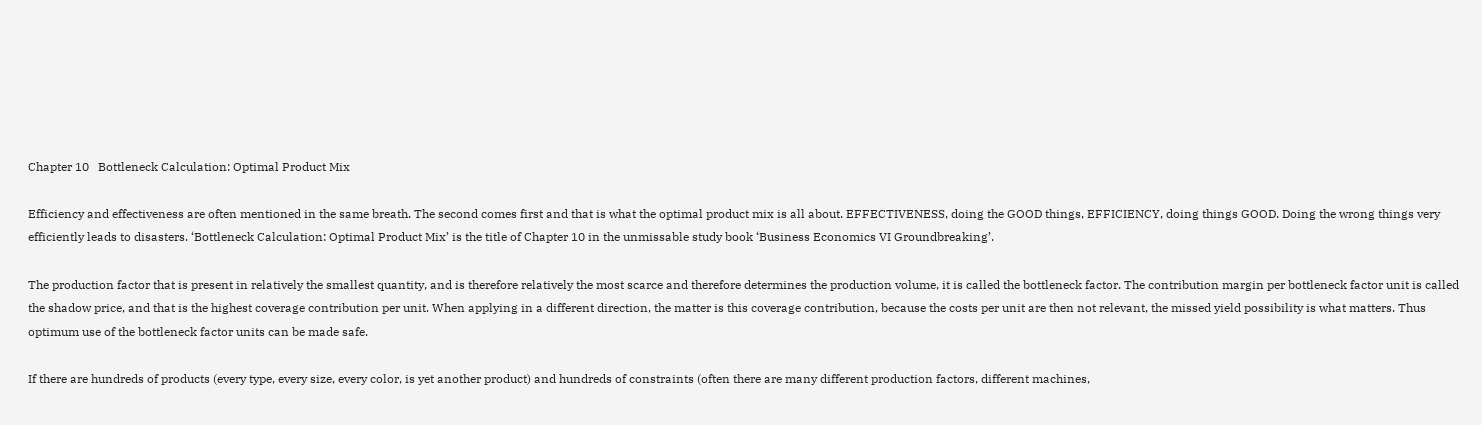Chapter 10   Bottleneck Calculation: Optimal Product Mix

Efficiency and effectiveness are often mentioned in the same breath. The second comes first and that is what the optimal product mix is all about. EFFECTIVENESS, doing the GOOD things, EFFICIENCY, doing things GOOD. Doing the wrong things very efficiently leads to disasters. ‘Bottleneck Calculation: Optimal Product Mix’ is the title of Chapter 10 in the unmissable study book ‘Business Economics VI Groundbreaking’.

The production factor that is present in relatively the smallest quantity, and is therefore relatively the most scarce and therefore determines the production volume, it is called the bottleneck factor. The contribution margin per bottleneck factor unit is called the shadow price, and that is the highest coverage contribution per unit. When applying in a different direction, the matter is this coverage contribution, because the costs per unit are then not relevant, the missed yield possibility is what matters. Thus optimum use of the bottleneck factor units can be made safe.

If there are hundreds of products (every type, every size, every color, is yet another product) and hundreds of constraints (often there are many different production factors, different machines,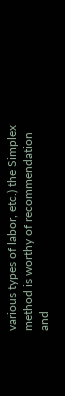various types of labor, etc.) the Simplex method is worthy of recommendation and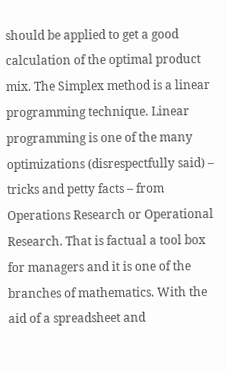should be applied to get a good calculation of the optimal product mix. The Simplex method is a linear programming technique. Linear programming is one of the many optimizations (disrespectfully said) – tricks and petty facts – from Operations Research or Operational Research. That is factual a tool box for managers and it is one of the branches of mathematics. With the aid of a spreadsheet and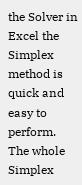the Solver in Excel the Simplex method is quick and easy to perform. The whole Simplex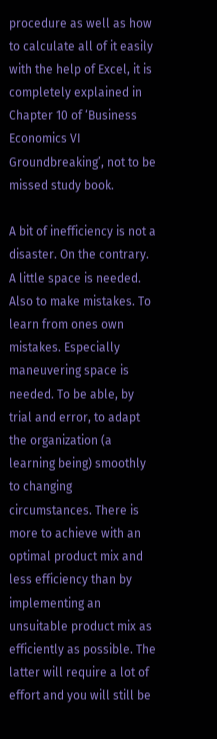procedure as well as how to calculate all of it easily with the help of Excel, it is completely explained in Chapter 10 of ‘Business Economics VI Groundbreaking’, not to be missed study book.

A bit of inefficiency is not a disaster. On the contrary. A little space is needed. Also to make mistakes. To learn from ones own mistakes. Especially maneuvering space is needed. To be able, by trial and error, to adapt the organization (a learning being) smoothly to changing circumstances. There is more to achieve with an optimal product mix and less efficiency than by implementing an unsuitable product mix as efficiently as possible. The latter will require a lot of effort and you will still be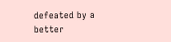defeated by a better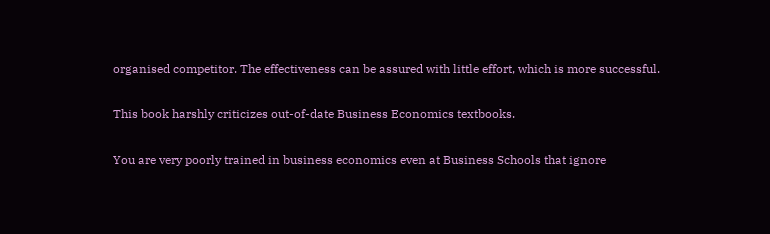organised competitor. The effectiveness can be assured with little effort, which is more successful.

This book harshly criticizes out-of-date Business Economics textbooks.

You are very poorly trained in business economics even at Business Schools that ignore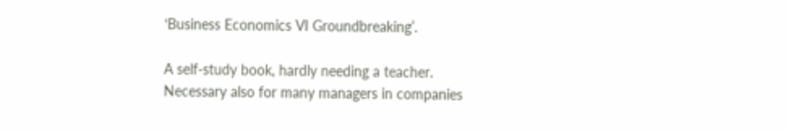‘Business Economics VI Groundbreaking’.

A self-study book, hardly needing a teacher. Necessary also for many managers in companies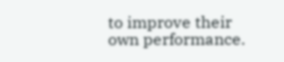to improve their own performance.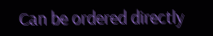Can be ordered directly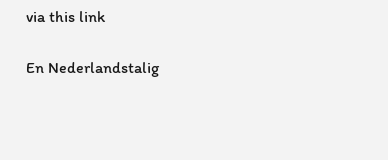via this link

En Nederlandstalig